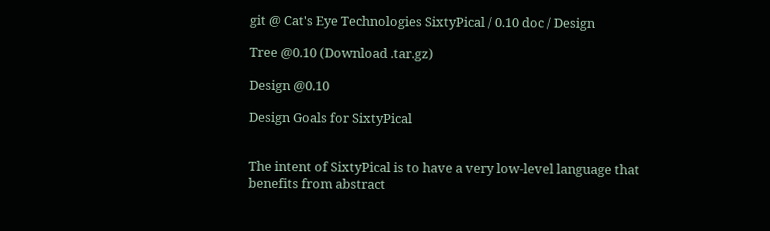git @ Cat's Eye Technologies SixtyPical / 0.10 doc / Design

Tree @0.10 (Download .tar.gz)

Design @0.10

Design Goals for SixtyPical


The intent of SixtyPical is to have a very low-level language that
benefits from abstract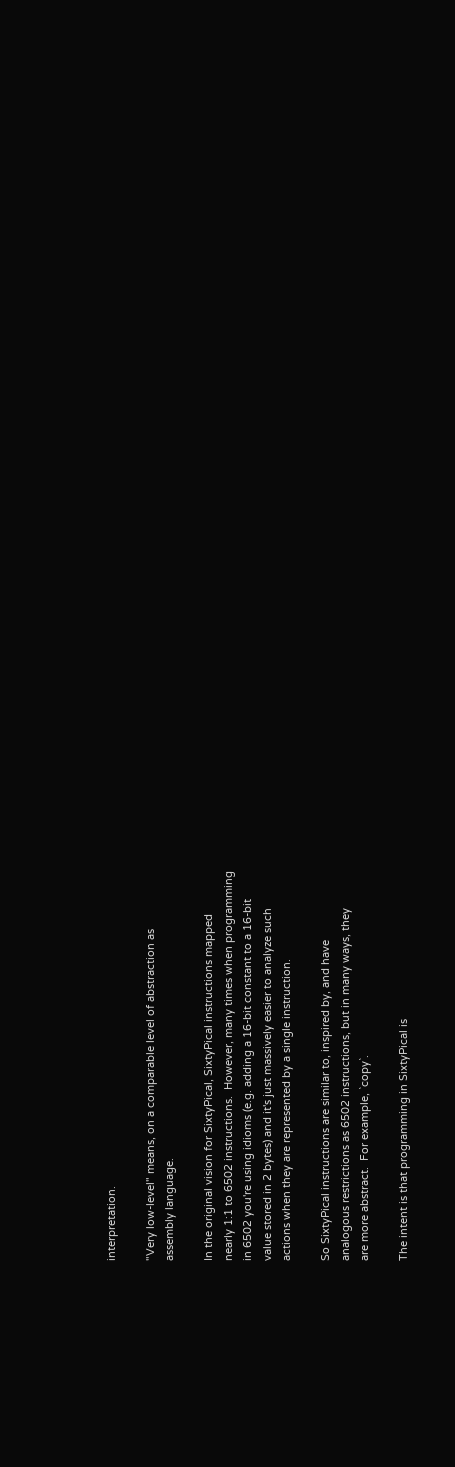interpretation.

"Very low-level" means, on a comparable level of abstraction as
assembly language.

In the original vision for SixtyPical, SixtyPical instructions mapped
nearly 1:1 to 6502 instructions.  However, many times when programming
in 6502 you're using idioms (e.g. adding a 16-bit constant to a 16-bit
value stored in 2 bytes) and it's just massively easier to analyze such
actions when they are represented by a single instruction.

So SixtyPical instructions are similar to, inspired by, and have
analogous restrictions as 6502 instructions, but in many ways, they
are more abstract.  For example, `copy`.

The intent is that programming in SixtyPical is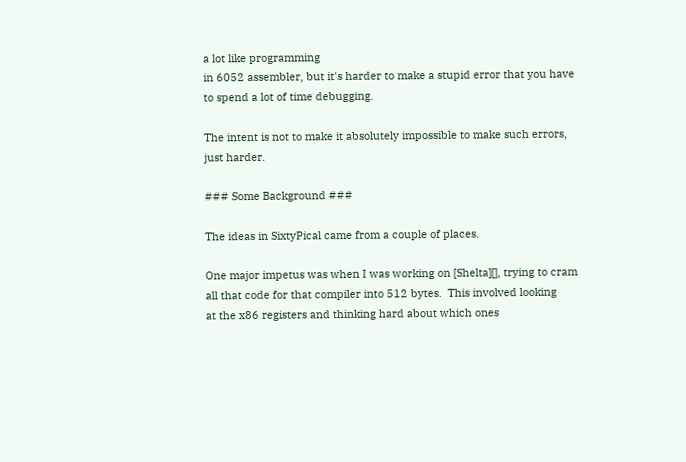a lot like programming
in 6052 assembler, but it's harder to make a stupid error that you have
to spend a lot of time debugging.

The intent is not to make it absolutely impossible to make such errors,
just harder.

### Some Background ###

The ideas in SixtyPical came from a couple of places.

One major impetus was when I was working on [Shelta][], trying to cram
all that code for that compiler into 512 bytes.  This involved looking
at the x86 registers and thinking hard about which ones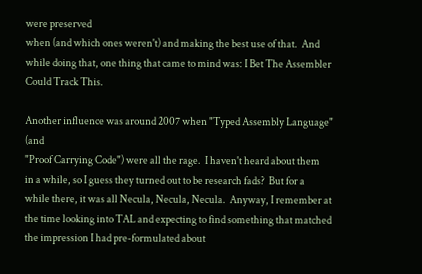were preserved
when (and which ones weren't) and making the best use of that.  And
while doing that, one thing that came to mind was: I Bet The Assembler
Could Track This.

Another influence was around 2007 when "Typed Assembly Language" (and
"Proof Carrying Code") were all the rage.  I haven't heard about them
in a while, so I guess they turned out to be research fads?  But for a
while there, it was all Necula, Necula, Necula.  Anyway, I remember at
the time looking into TAL and expecting to find something that matched
the impression I had pre-formulated about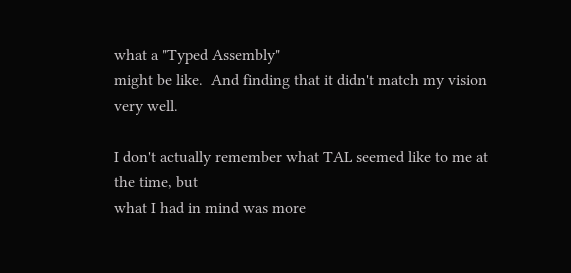what a "Typed Assembly"
might be like.  And finding that it didn't match my vision very well.

I don't actually remember what TAL seemed like to me at the time, but
what I had in mind was more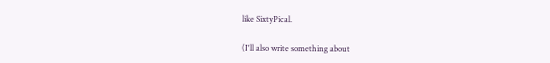like SixtyPical.

(I'll also write something about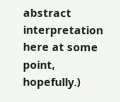abstract interpretation here at some
point, hopefully.)